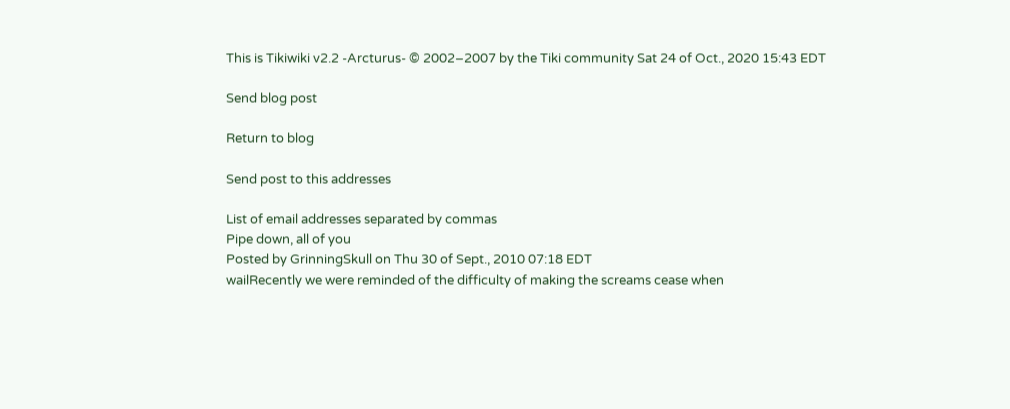This is Tikiwiki v2.2 -Arcturus- © 2002–2007 by the Tiki community Sat 24 of Oct., 2020 15:43 EDT

Send blog post

Return to blog

Send post to this addresses

List of email addresses separated by commas
Pipe down, all of you
Posted by GrinningSkull on Thu 30 of Sept., 2010 07:18 EDT
wailRecently we were reminded of the difficulty of making the screams cease when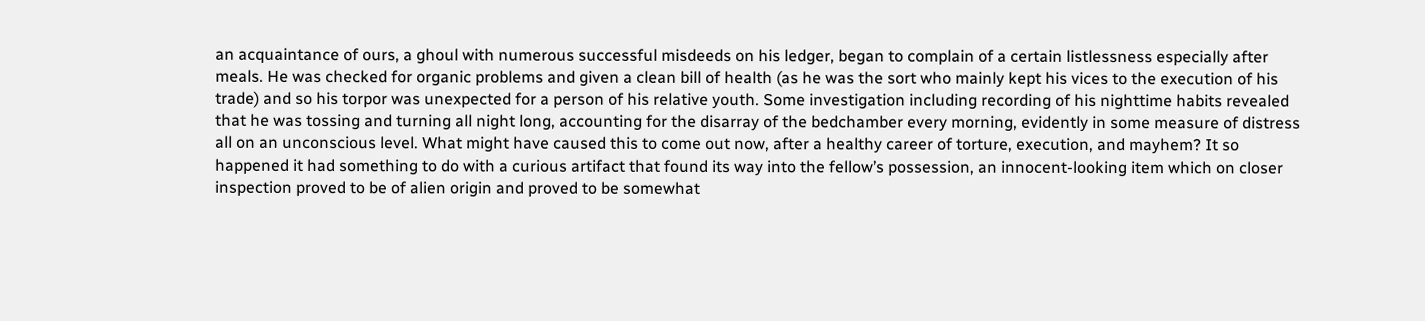an acquaintance of ours, a ghoul with numerous successful misdeeds on his ledger, began to complain of a certain listlessness especially after meals. He was checked for organic problems and given a clean bill of health (as he was the sort who mainly kept his vices to the execution of his trade) and so his torpor was unexpected for a person of his relative youth. Some investigation including recording of his nighttime habits revealed that he was tossing and turning all night long, accounting for the disarray of the bedchamber every morning, evidently in some measure of distress all on an unconscious level. What might have caused this to come out now, after a healthy career of torture, execution, and mayhem? It so happened it had something to do with a curious artifact that found its way into the fellow’s possession, an innocent-looking item which on closer inspection proved to be of alien origin and proved to be somewhat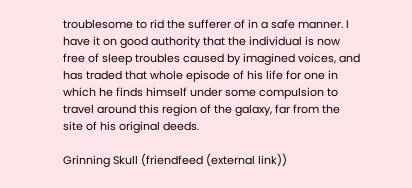troublesome to rid the sufferer of in a safe manner. I have it on good authority that the individual is now free of sleep troubles caused by imagined voices, and has traded that whole episode of his life for one in which he finds himself under some compulsion to travel around this region of the galaxy, far from the site of his original deeds.

Grinning Skull (friendfeed (external link))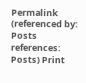Permalink (referenced by: Posts references: Posts) Print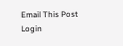Email This Post
Login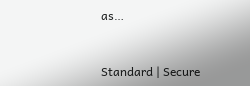as…


Standard | Secure